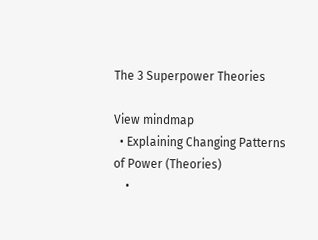The 3 Superpower Theories

View mindmap
  • Explaining Changing Patterns of Power (Theories)
    •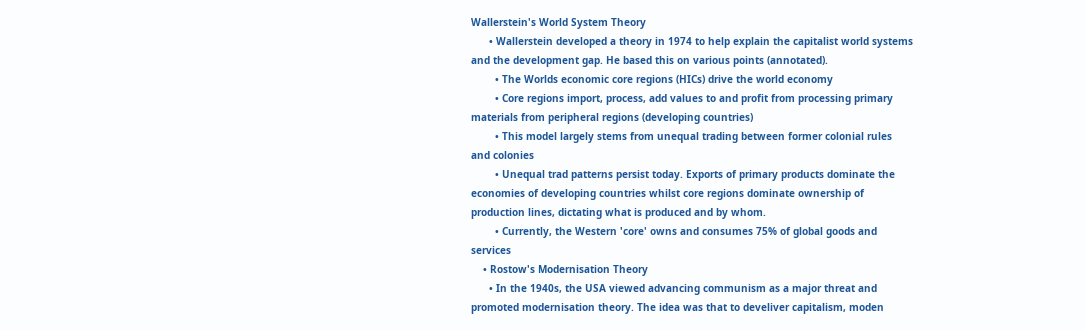Wallerstein's World System Theory
      • Wallerstein developed a theory in 1974 to help explain the capitalist world systems and the development gap. He based this on various points (annotated).
        • The Worlds economic core regions (HICs) drive the world economy
        • Core regions import, process, add values to and profit from processing primary materials from peripheral regions (developing countries)
        • This model largely stems from unequal trading between former colonial rules and colonies
        • Unequal trad patterns persist today. Exports of primary products dominate the economies of developing countries whilst core regions dominate ownership of production lines, dictating what is produced and by whom.
        • Currently, the Western 'core' owns and consumes 75% of global goods and services
    • Rostow's Modernisation Theory
      • In the 1940s, the USA viewed advancing communism as a major threat and promoted modernisation theory. The idea was that to develiver capitalism, moden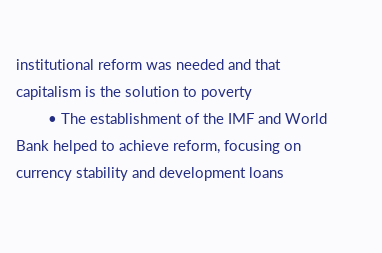institutional reform was needed and that capitalism is the solution to poverty
        • The establishment of the IMF and World Bank helped to achieve reform, focusing on currency stability and development loans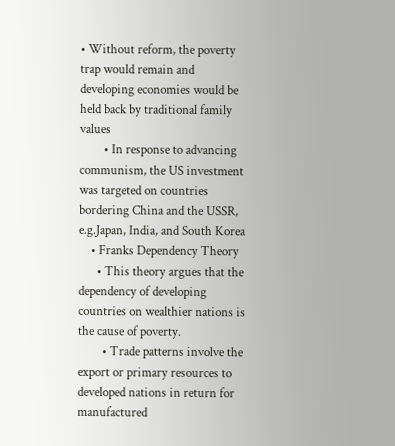• Without reform, the poverty trap would remain and developing economies would be held back by traditional family values
        • In response to advancing communism, the US investment was targeted on countries bordering China and the USSR, e.g.Japan, India, and South Korea
    • Franks Dependency Theory
      • This theory argues that the dependency of developing countries on wealthier nations is the cause of poverty.
        • Trade patterns involve the export or primary resources to developed nations in return for manufactured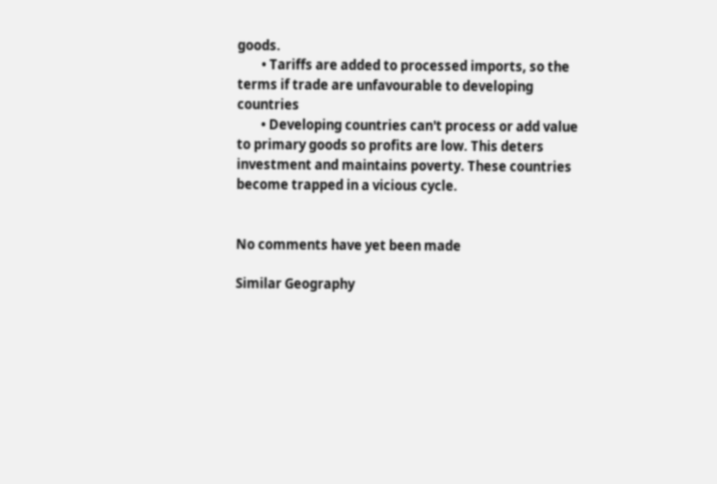goods.
        • Tariffs are added to processed imports, so the terms if trade are unfavourable to developing countries
        • Developing countries can't process or add value to primary goods so profits are low. This deters investment and maintains poverty. These countries become trapped in a vicious cycle.


No comments have yet been made

Similar Geography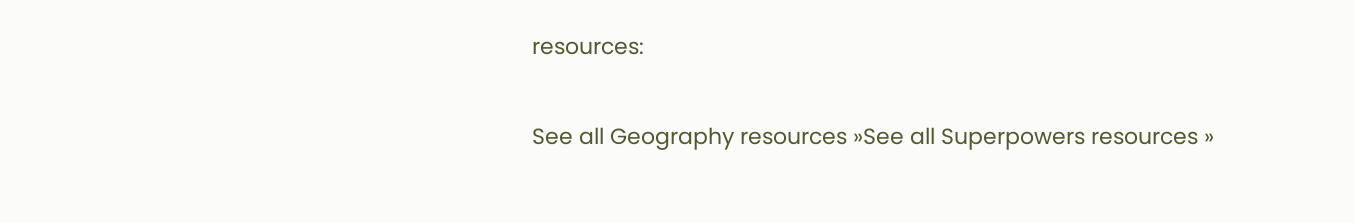resources:

See all Geography resources »See all Superpowers resources »